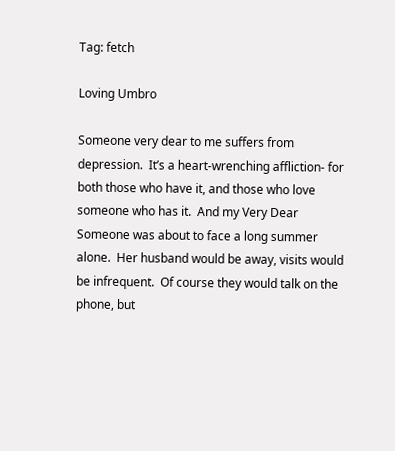Tag: fetch

Loving Umbro

Someone very dear to me suffers from depression.  It’s a heart-wrenching affliction- for both those who have it, and those who love someone who has it.  And my Very Dear Someone was about to face a long summer alone.  Her husband would be away, visits would be infrequent.  Of course they would talk on the phone, but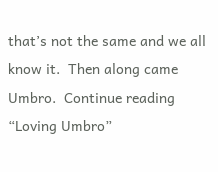that’s not the same and we all know it.  Then along came Umbro.  Continue reading “Loving Umbro”